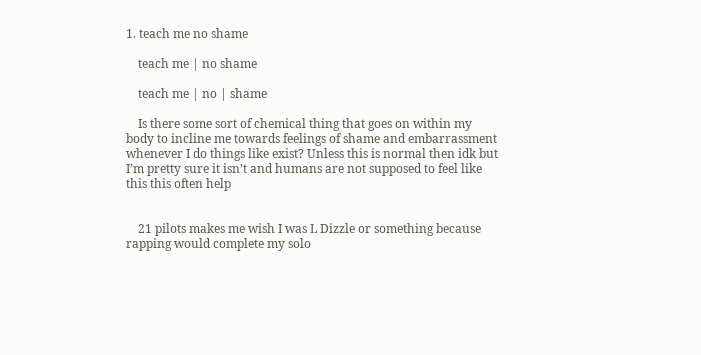1. teach me no shame

    teach me | no shame

    teach me | no | shame

    Is there some sort of chemical thing that goes on within my body to incline me towards feelings of shame and embarrassment whenever I do things like exist? Unless this is normal then idk but I’m pretty sure it isn’t and humans are not supposed to feel like this this often help


    21 pilots makes me wish I was L Dizzle or something because rapping would complete my solo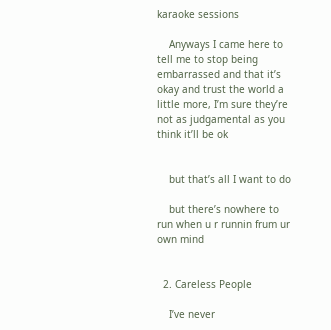karaoke sessions

    Anyways I came here to tell me to stop being embarrassed and that it’s okay and trust the world a little more, I’m sure they’re not as judgamental as you think it’ll be ok


    but that’s all I want to do

    but there’s nowhere to run when u r runnin frum ur own mind


  2. Careless People

    I’ve never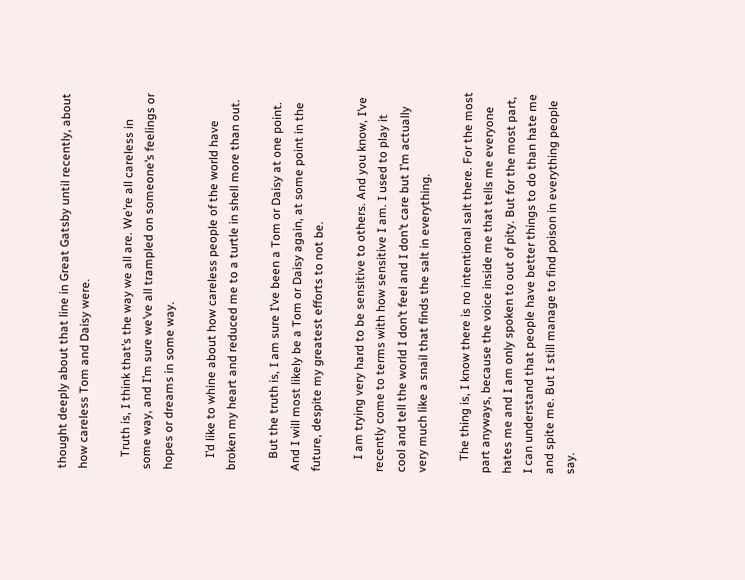thought deeply about that line in Great Gatsby until recently, about how careless Tom and Daisy were.

    Truth is, I think that’s the way we all are. We’re all careless in some way, and I’m sure we’ve all trampled on someone’s feelings or hopes or dreams in some way.

    I’d like to whine about how careless people of the world have broken my heart and reduced me to a turtle in shell more than out.

    But the truth is, I am sure I’ve been a Tom or Daisy at one point. And I will most likely be a Tom or Daisy again, at some point in the future, despite my greatest efforts to not be.

    I am trying very hard to be sensitive to others. And you know, I’ve recently come to terms with how sensitive I am. I used to play it cool and tell the world I don’t feel and I don’t care but I’m actually very much like a snail that finds the salt in everything.

    The thing is, I know there is no intentional salt there. For the most part anyways, because the voice inside me that tells me everyone hates me and I am only spoken to out of pity. But for the most part, I can understand that people have better things to do than hate me and spite me. But I still manage to find poison in everything people say.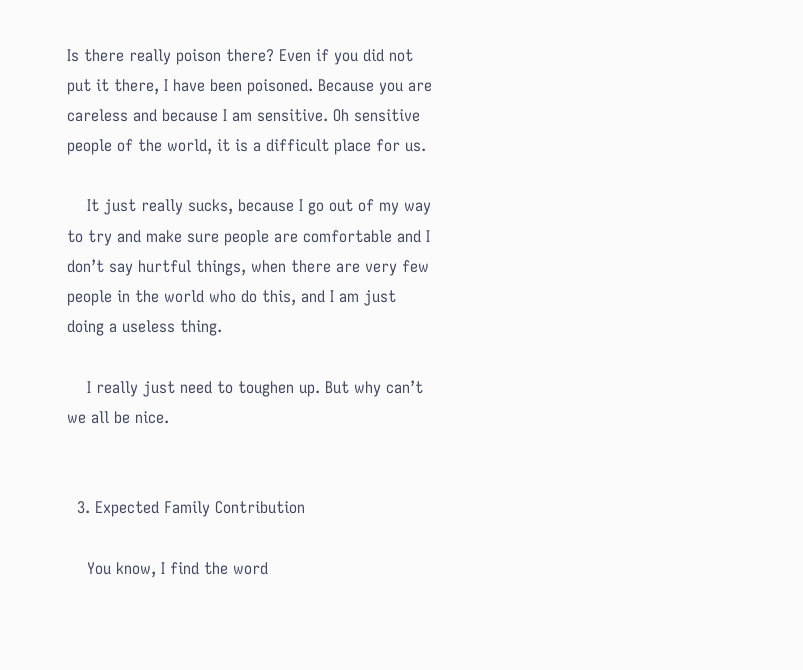Is there really poison there? Even if you did not put it there, I have been poisoned. Because you are careless and because I am sensitive. Oh sensitive people of the world, it is a difficult place for us.

    It just really sucks, because I go out of my way to try and make sure people are comfortable and I don’t say hurtful things, when there are very few people in the world who do this, and I am just doing a useless thing.

    I really just need to toughen up. But why can’t we all be nice.


  3. Expected Family Contribution

    You know, I find the word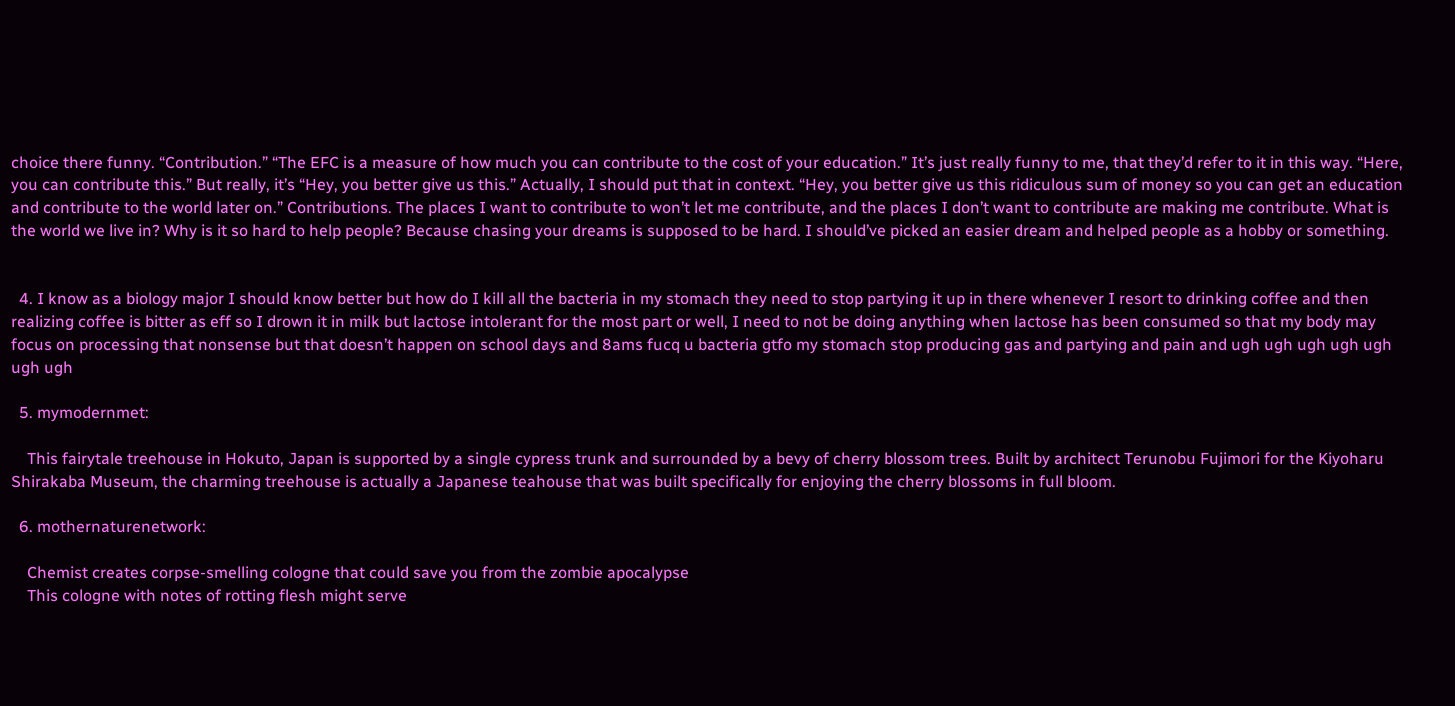choice there funny. “Contribution.” “The EFC is a measure of how much you can contribute to the cost of your education.” It’s just really funny to me, that they’d refer to it in this way. “Here, you can contribute this.” But really, it’s “Hey, you better give us this.” Actually, I should put that in context. “Hey, you better give us this ridiculous sum of money so you can get an education and contribute to the world later on.” Contributions. The places I want to contribute to won’t let me contribute, and the places I don’t want to contribute are making me contribute. What is the world we live in? Why is it so hard to help people? Because chasing your dreams is supposed to be hard. I should’ve picked an easier dream and helped people as a hobby or something.


  4. I know as a biology major I should know better but how do I kill all the bacteria in my stomach they need to stop partying it up in there whenever I resort to drinking coffee and then realizing coffee is bitter as eff so I drown it in milk but lactose intolerant for the most part or well, I need to not be doing anything when lactose has been consumed so that my body may focus on processing that nonsense but that doesn’t happen on school days and 8ams fucq u bacteria gtfo my stomach stop producing gas and partying and pain and ugh ugh ugh ugh ugh ugh ugh

  5. mymodernmet:

    This fairytale treehouse in Hokuto, Japan is supported by a single cypress trunk and surrounded by a bevy of cherry blossom trees. Built by architect Terunobu Fujimori for the Kiyoharu Shirakaba Museum, the charming treehouse is actually a Japanese teahouse that was built specifically for enjoying the cherry blossoms in full bloom.

  6. mothernaturenetwork:

    Chemist creates corpse-smelling cologne that could save you from the zombie apocalypse
    This cologne with notes of rotting flesh might serve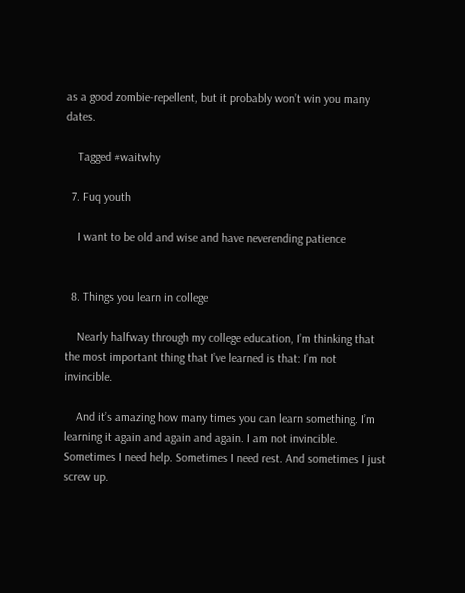as a good zombie-repellent, but it probably won’t win you many dates.

    Tagged #waitwhy

  7. Fuq youth

    I want to be old and wise and have neverending patience


  8. Things you learn in college

    Nearly halfway through my college education, I’m thinking that the most important thing that I’ve learned is that: I’m not invincible.

    And it’s amazing how many times you can learn something. I’m learning it again and again and again. I am not invincible. Sometimes I need help. Sometimes I need rest. And sometimes I just screw up.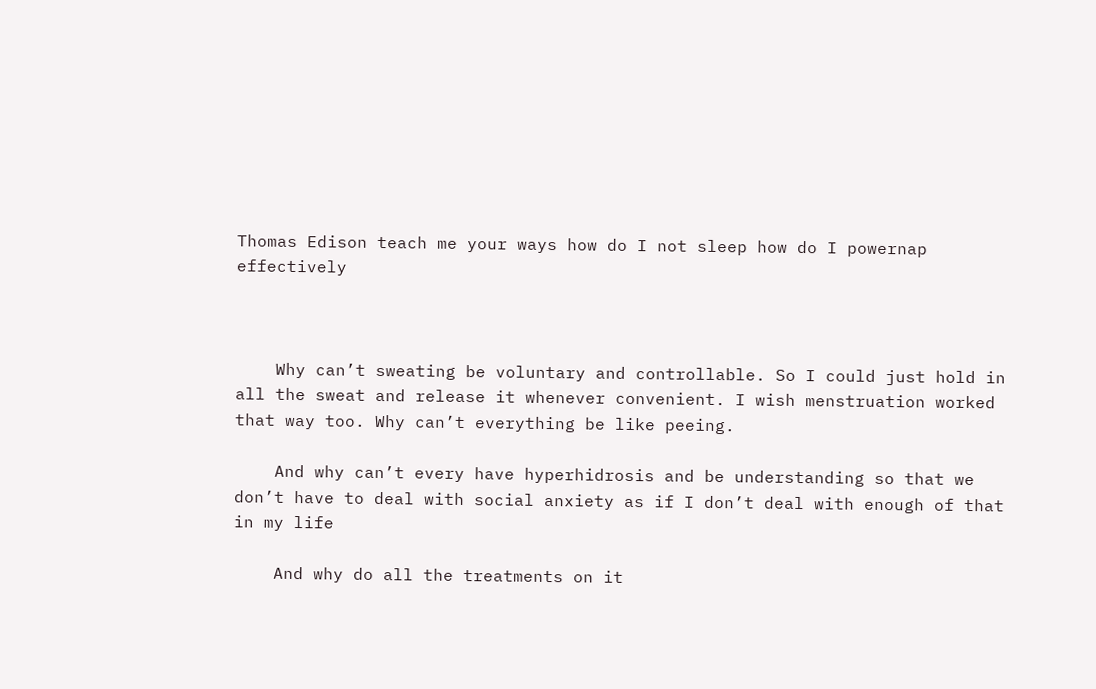Thomas Edison teach me your ways how do I not sleep how do I powernap effectively



    Why can’t sweating be voluntary and controllable. So I could just hold in all the sweat and release it whenever convenient. I wish menstruation worked that way too. Why can’t everything be like peeing.

    And why can’t every have hyperhidrosis and be understanding so that we don’t have to deal with social anxiety as if I don’t deal with enough of that in my life

    And why do all the treatments on it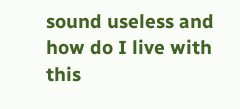sound useless and how do I live with this